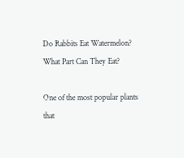Do Rabbits Eat Watermelon? What Part Can They Eat?

One of the most popular plants that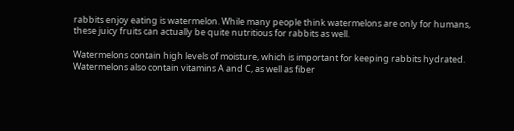rabbits enjoy eating is watermelon. While many people think watermelons are only for humans, these juicy fruits can actually be quite nutritious for rabbits as well.

Watermelons contain high levels of moisture, which is important for keeping rabbits hydrated. Watermelons also contain vitamins A and C, as well as fiber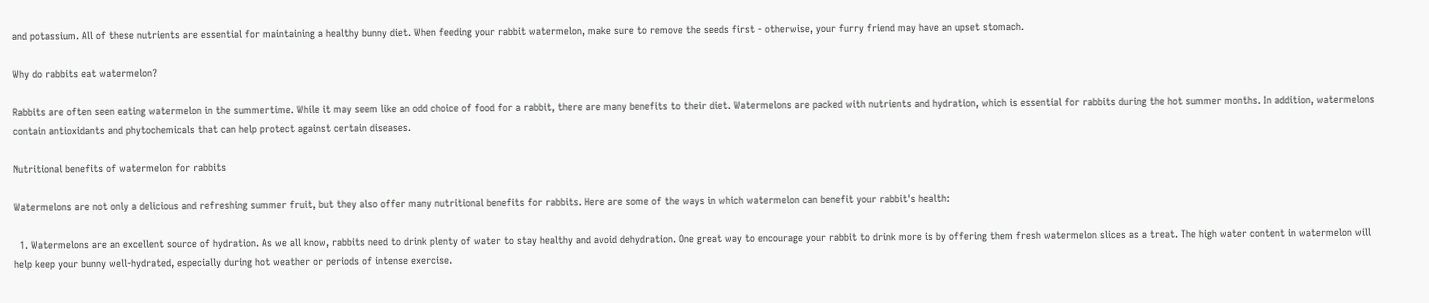and potassium. All of these nutrients are essential for maintaining a healthy bunny diet. When feeding your rabbit watermelon, make sure to remove the seeds first - otherwise, your furry friend may have an upset stomach.

Why do rabbits eat watermelon?

Rabbits are often seen eating watermelon in the summertime. While it may seem like an odd choice of food for a rabbit, there are many benefits to their diet. Watermelons are packed with nutrients and hydration, which is essential for rabbits during the hot summer months. In addition, watermelons contain antioxidants and phytochemicals that can help protect against certain diseases.

Nutritional benefits of watermelon for rabbits

Watermelons are not only a delicious and refreshing summer fruit, but they also offer many nutritional benefits for rabbits. Here are some of the ways in which watermelon can benefit your rabbit's health:

  1. Watermelons are an excellent source of hydration. As we all know, rabbits need to drink plenty of water to stay healthy and avoid dehydration. One great way to encourage your rabbit to drink more is by offering them fresh watermelon slices as a treat. The high water content in watermelon will help keep your bunny well-hydrated, especially during hot weather or periods of intense exercise.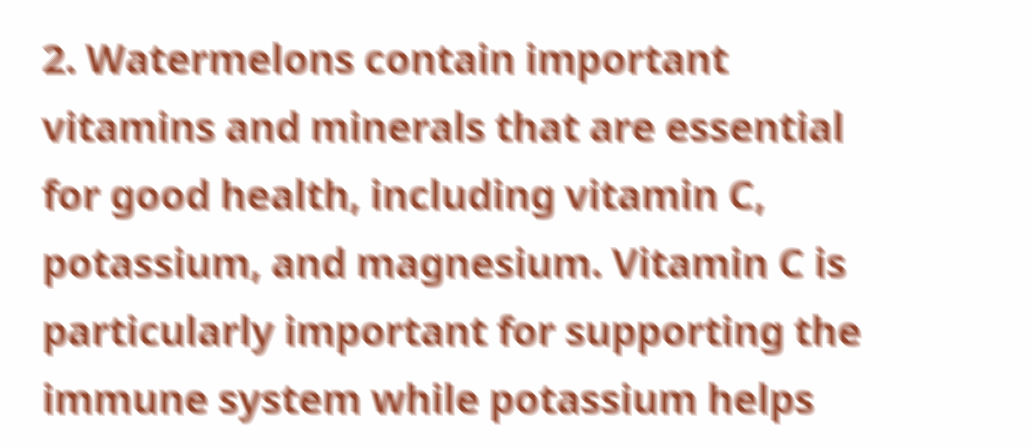2. Watermelons contain important vitamins and minerals that are essential for good health, including vitamin C, potassium, and magnesium. Vitamin C is particularly important for supporting the immune system while potassium helps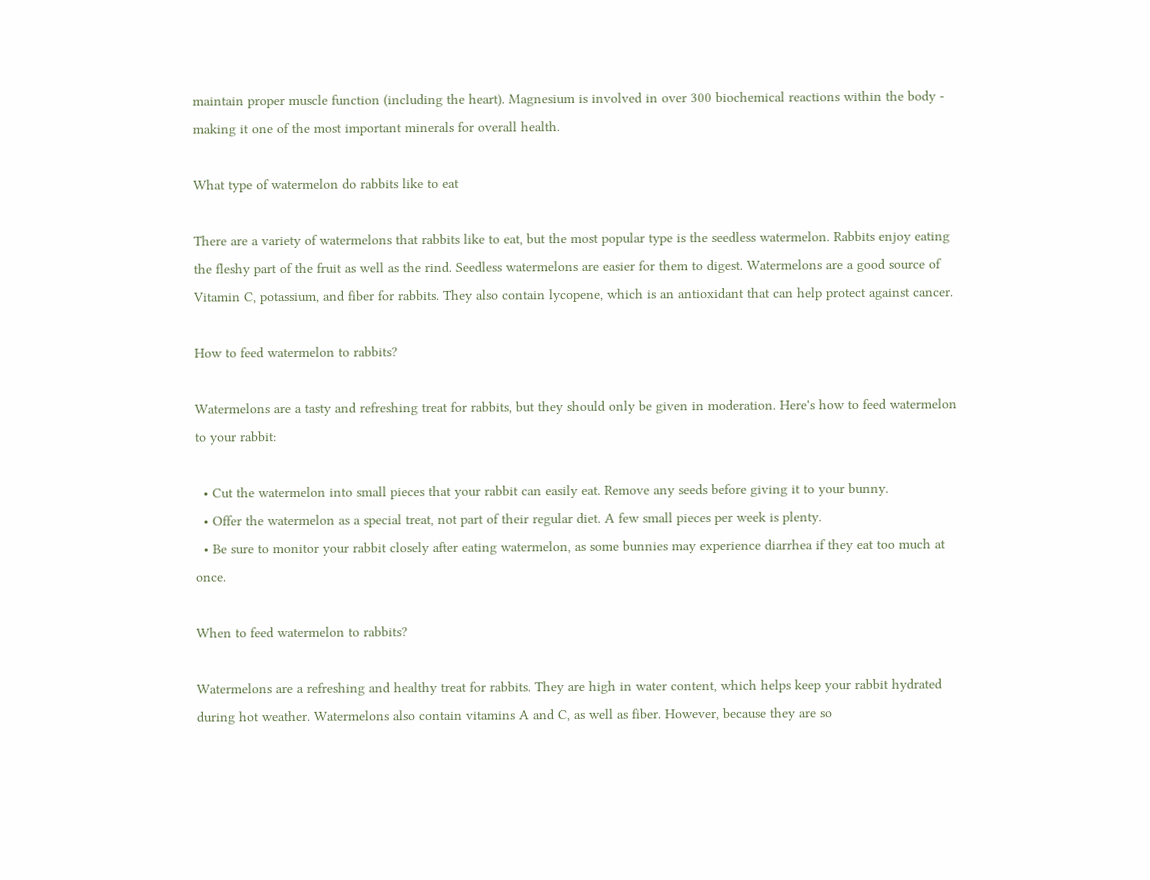maintain proper muscle function (including the heart). Magnesium is involved in over 300 biochemical reactions within the body - making it one of the most important minerals for overall health.

What type of watermelon do rabbits like to eat

There are a variety of watermelons that rabbits like to eat, but the most popular type is the seedless watermelon. Rabbits enjoy eating the fleshy part of the fruit as well as the rind. Seedless watermelons are easier for them to digest. Watermelons are a good source of Vitamin C, potassium, and fiber for rabbits. They also contain lycopene, which is an antioxidant that can help protect against cancer.

How to feed watermelon to rabbits?

Watermelons are a tasty and refreshing treat for rabbits, but they should only be given in moderation. Here's how to feed watermelon to your rabbit:

  • Cut the watermelon into small pieces that your rabbit can easily eat. Remove any seeds before giving it to your bunny.
  • Offer the watermelon as a special treat, not part of their regular diet. A few small pieces per week is plenty.
  • Be sure to monitor your rabbit closely after eating watermelon, as some bunnies may experience diarrhea if they eat too much at once.

When to feed watermelon to rabbits?

Watermelons are a refreshing and healthy treat for rabbits. They are high in water content, which helps keep your rabbit hydrated during hot weather. Watermelons also contain vitamins A and C, as well as fiber. However, because they are so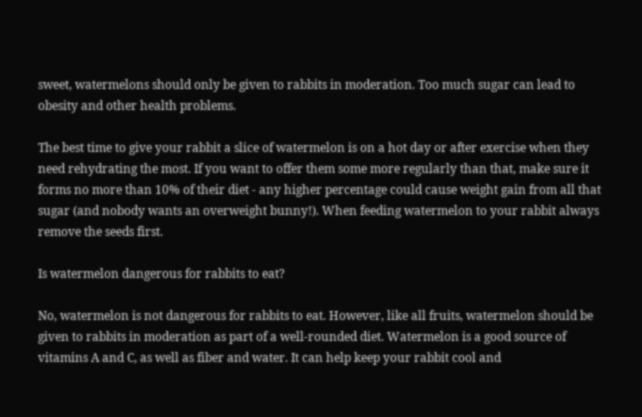sweet, watermelons should only be given to rabbits in moderation. Too much sugar can lead to obesity and other health problems.

The best time to give your rabbit a slice of watermelon is on a hot day or after exercise when they need rehydrating the most. If you want to offer them some more regularly than that, make sure it forms no more than 10% of their diet - any higher percentage could cause weight gain from all that sugar (and nobody wants an overweight bunny!). When feeding watermelon to your rabbit always remove the seeds first.

Is watermelon dangerous for rabbits to eat?

No, watermelon is not dangerous for rabbits to eat. However, like all fruits, watermelon should be given to rabbits in moderation as part of a well-rounded diet. Watermelon is a good source of vitamins A and C, as well as fiber and water. It can help keep your rabbit cool and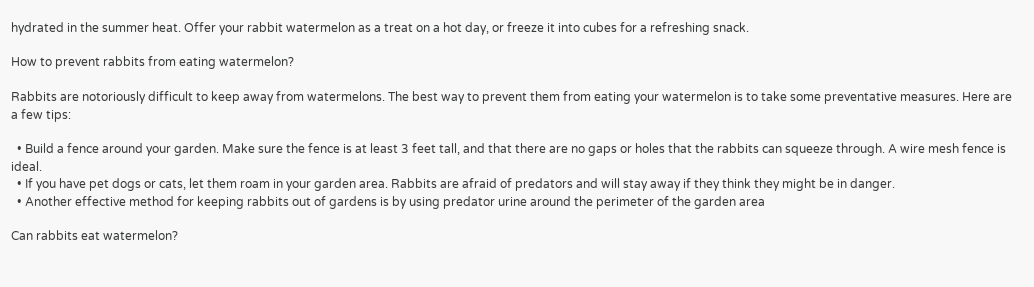hydrated in the summer heat. Offer your rabbit watermelon as a treat on a hot day, or freeze it into cubes for a refreshing snack.

How to prevent rabbits from eating watermelon?

Rabbits are notoriously difficult to keep away from watermelons. The best way to prevent them from eating your watermelon is to take some preventative measures. Here are a few tips:

  • Build a fence around your garden. Make sure the fence is at least 3 feet tall, and that there are no gaps or holes that the rabbits can squeeze through. A wire mesh fence is ideal.
  • If you have pet dogs or cats, let them roam in your garden area. Rabbits are afraid of predators and will stay away if they think they might be in danger.
  • Another effective method for keeping rabbits out of gardens is by using predator urine around the perimeter of the garden area

Can rabbits eat watermelon?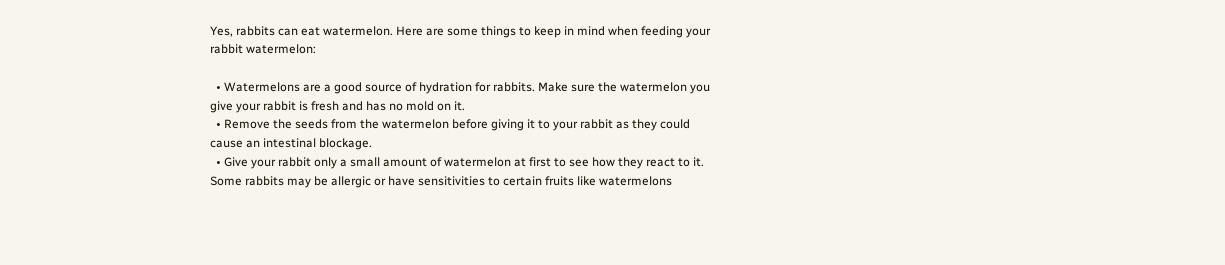Yes, rabbits can eat watermelon. Here are some things to keep in mind when feeding your rabbit watermelon:

  • Watermelons are a good source of hydration for rabbits. Make sure the watermelon you give your rabbit is fresh and has no mold on it.
  • Remove the seeds from the watermelon before giving it to your rabbit as they could cause an intestinal blockage.
  • Give your rabbit only a small amount of watermelon at first to see how they react to it. Some rabbits may be allergic or have sensitivities to certain fruits like watermelons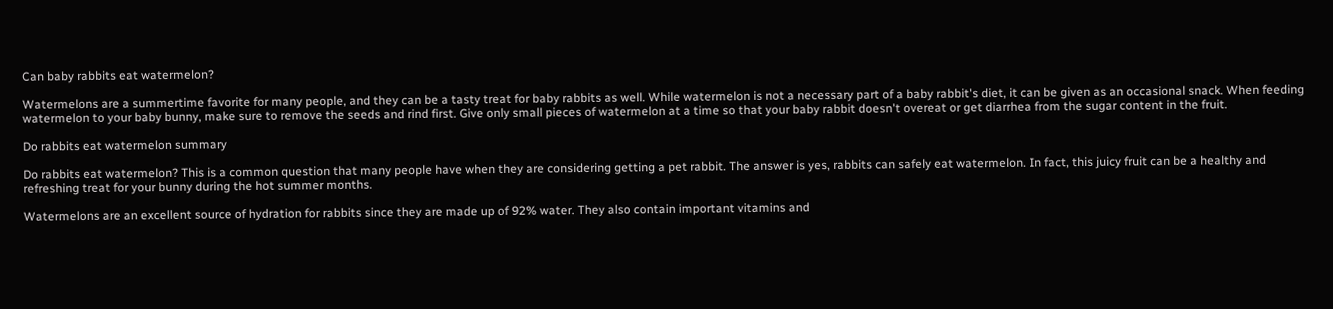Can baby rabbits eat watermelon?

Watermelons are a summertime favorite for many people, and they can be a tasty treat for baby rabbits as well. While watermelon is not a necessary part of a baby rabbit's diet, it can be given as an occasional snack. When feeding watermelon to your baby bunny, make sure to remove the seeds and rind first. Give only small pieces of watermelon at a time so that your baby rabbit doesn't overeat or get diarrhea from the sugar content in the fruit.

Do rabbits eat watermelon summary

Do rabbits eat watermelon? This is a common question that many people have when they are considering getting a pet rabbit. The answer is yes, rabbits can safely eat watermelon. In fact, this juicy fruit can be a healthy and refreshing treat for your bunny during the hot summer months.

Watermelons are an excellent source of hydration for rabbits since they are made up of 92% water. They also contain important vitamins and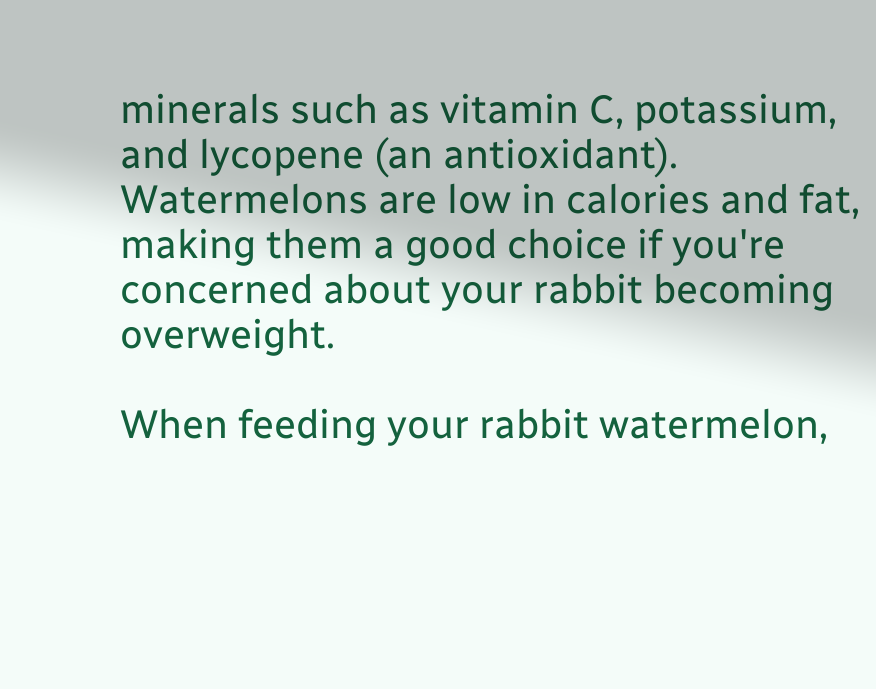minerals such as vitamin C, potassium, and lycopene (an antioxidant). Watermelons are low in calories and fat, making them a good choice if you're concerned about your rabbit becoming overweight.

When feeding your rabbit watermelon,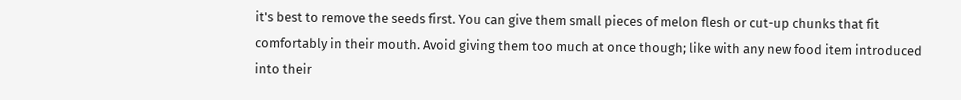it's best to remove the seeds first. You can give them small pieces of melon flesh or cut-up chunks that fit comfortably in their mouth. Avoid giving them too much at once though; like with any new food item introduced into their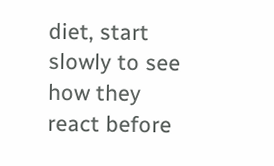diet, start slowly to see how they react before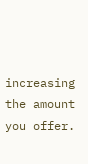increasing the amount you offer.